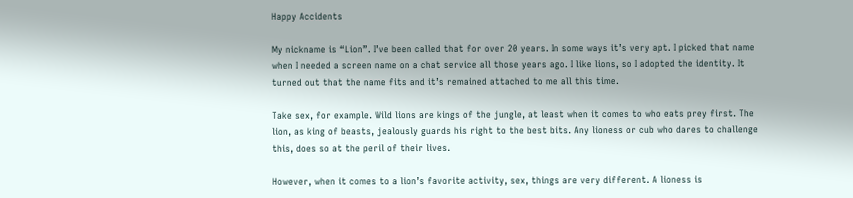Happy Accidents

My nickname is “Lion”. I’ve been called that for over 20 years. In some ways it’s very apt. I picked that name when I needed a screen name on a chat service all those years ago. I like lions, so I adopted the identity. It turned out that the name fits and it’s remained attached to me all this time.

Take sex, for example. Wild lions are kings of the jungle, at least when it comes to who eats prey first. The lion, as king of beasts, jealously guards his right to the best bits. Any lioness or cub who dares to challenge this, does so at the peril of their lives.

However, when it comes to a lion’s favorite activity, sex, things are very different. A lioness is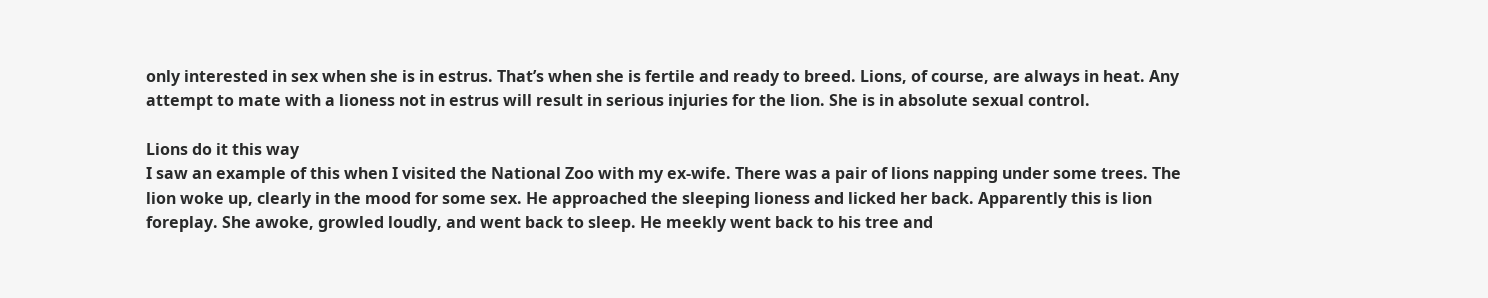only interested in sex when she is in estrus. That’s when she is fertile and ready to breed. Lions, of course, are always in heat. Any attempt to mate with a lioness not in estrus will result in serious injuries for the lion. She is in absolute sexual control.

Lions do it this way
I saw an example of this when I visited the National Zoo with my ex-wife. There was a pair of lions napping under some trees. The lion woke up, clearly in the mood for some sex. He approached the sleeping lioness and licked her back. Apparently this is lion foreplay. She awoke, growled loudly, and went back to sleep. He meekly went back to his tree and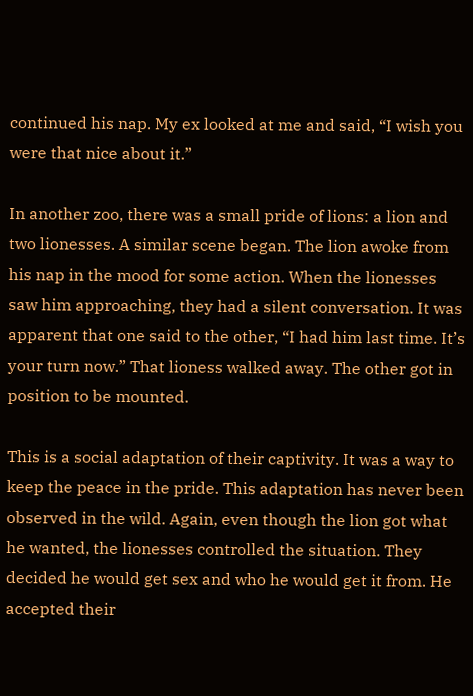continued his nap. My ex looked at me and said, “I wish you were that nice about it.”

In another zoo, there was a small pride of lions: a lion and two lionesses. A similar scene began. The lion awoke from his nap in the mood for some action. When the lionesses saw him approaching, they had a silent conversation. It was apparent that one said to the other, “I had him last time. It’s your turn now.” That lioness walked away. The other got in position to be mounted.

This is a social adaptation of their captivity. It was a way to keep the peace in the pride. This adaptation has never been observed in the wild. Again, even though the lion got what he wanted, the lionesses controlled the situation. They decided he would get sex and who he would get it from. He accepted their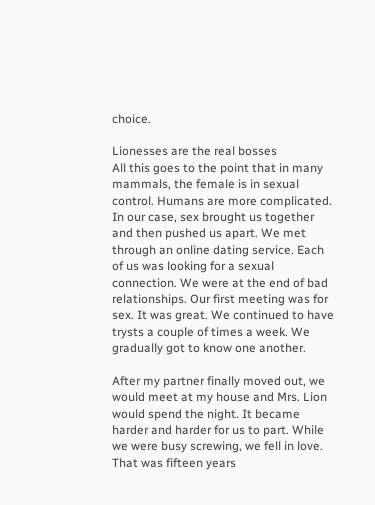choice.

Lionesses are the real bosses
All this goes to the point that in many mammals, the female is in sexual control. Humans are more complicated. In our case, sex brought us together and then pushed us apart. We met through an online dating service. Each of us was looking for a sexual connection. We were at the end of bad relationships. Our first meeting was for sex. It was great. We continued to have trysts a couple of times a week. We gradually got to know one another.

After my partner finally moved out, we would meet at my house and Mrs. Lion would spend the night. It became harder and harder for us to part. While we were busy screwing, we fell in love. That was fifteen years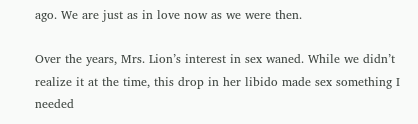ago. We are just as in love now as we were then.

Over the years, Mrs. Lion’s interest in sex waned. While we didn’t realize it at the time, this drop in her libido made sex something I needed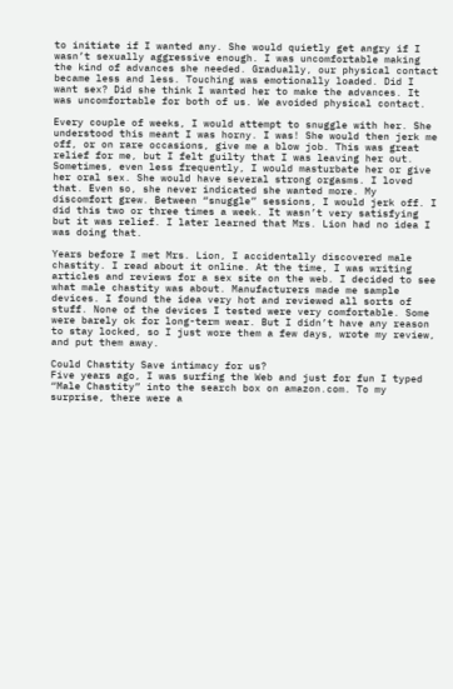to initiate if I wanted any. She would quietly get angry if I wasn’t sexually aggressive enough. I was uncomfortable making the kind of advances she needed. Gradually, our physical contact became less and less. Touching was emotionally loaded. Did I want sex? Did she think I wanted her to make the advances. It was uncomfortable for both of us. We avoided physical contact.

Every couple of weeks, I would attempt to snuggle with her. She understood this meant I was horny. I was! She would then jerk me off, or on rare occasions, give me a blow job. This was great relief for me, but I felt guilty that I was leaving her out. Sometimes, even less frequently, I would masturbate her or give her oral sex. She would have several strong orgasms. I loved that. Even so, she never indicated she wanted more. My discomfort grew. Between “snuggle” sessions, I would jerk off. I did this two or three times a week. It wasn’t very satisfying but it was relief. I later learned that Mrs. Lion had no idea I was doing that.

Years before I met Mrs. Lion, I accidentally discovered male chastity. I read about it online. At the time, I was writing articles and reviews for a sex site on the web. I decided to see what male chastity was about. Manufacturers made me sample devices. I found the idea very hot and reviewed all sorts of stuff. None of the devices I tested were very comfortable. Some were barely ok for long-term wear. But I didn’t have any reason to stay locked, so I just wore them a few days, wrote my review, and put them away.

Could Chastity Save intimacy for us?
Five years ago, I was surfing the Web and just for fun I typed “Male Chastity” into the search box on amazon.com. To my surprise, there were a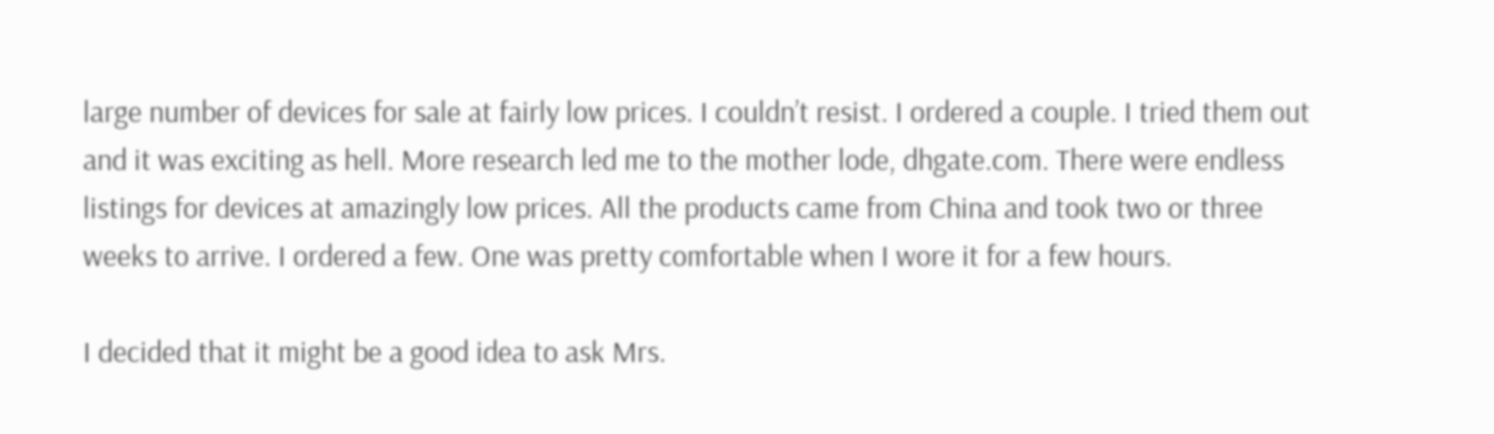large number of devices for sale at fairly low prices. I couldn’t resist. I ordered a couple. I tried them out and it was exciting as hell. More research led me to the mother lode, dhgate.com. There were endless listings for devices at amazingly low prices. All the products came from China and took two or three weeks to arrive. I ordered a few. One was pretty comfortable when I wore it for a few hours.

I decided that it might be a good idea to ask Mrs.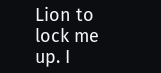Lion to lock me up. I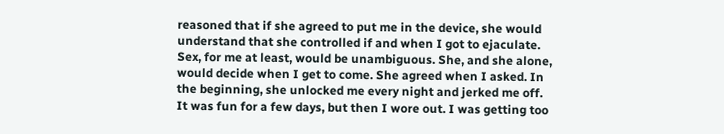reasoned that if she agreed to put me in the device, she would understand that she controlled if and when I got to ejaculate. Sex, for me at least, would be unambiguous. She, and she alone, would decide when I get to come. She agreed when I asked. In the beginning, she unlocked me every night and jerked me off. It was fun for a few days, but then I wore out. I was getting too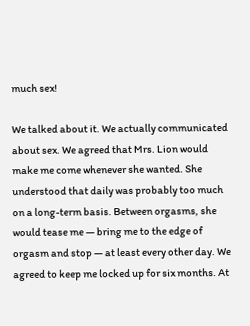much sex!

We talked about it. We actually communicated about sex. We agreed that Mrs. Lion would make me come whenever she wanted. She understood that daily was probably too much on a long-term basis. Between orgasms, she would tease me — bring me to the edge of orgasm and stop — at least every other day. We agreed to keep me locked up for six months. At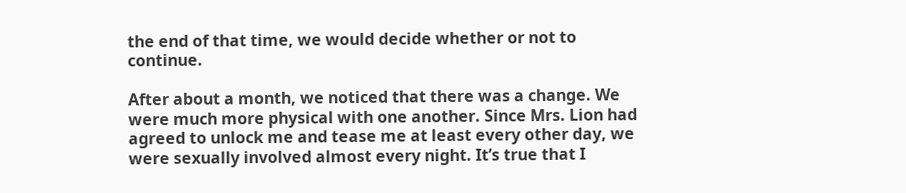the end of that time, we would decide whether or not to continue.

After about a month, we noticed that there was a change. We were much more physical with one another. Since Mrs. Lion had agreed to unlock me and tease me at least every other day, we were sexually involved almost every night. It’s true that I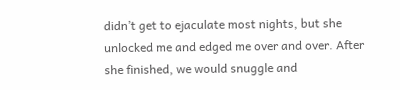didn’t get to ejaculate most nights, but she unlocked me and edged me over and over. After she finished, we would snuggle and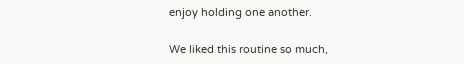enjoy holding one another.

We liked this routine so much,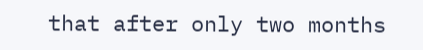that after only two months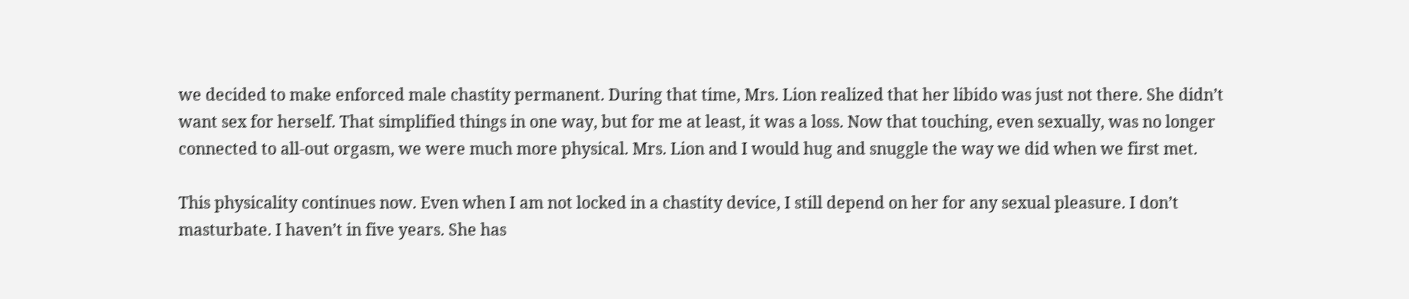we decided to make enforced male chastity permanent. During that time, Mrs. Lion realized that her libido was just not there. She didn’t want sex for herself. That simplified things in one way, but for me at least, it was a loss. Now that touching, even sexually, was no longer connected to all-out orgasm, we were much more physical. Mrs. Lion and I would hug and snuggle the way we did when we first met.

This physicality continues now. Even when I am not locked in a chastity device, I still depend on her for any sexual pleasure. I don’t masturbate. I haven’t in five years. She has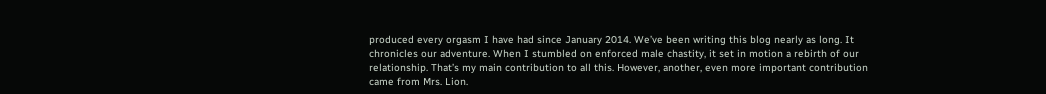produced every orgasm I have had since January 2014. We’ve been writing this blog nearly as long. It chronicles our adventure. When I stumbled on enforced male chastity, it set in motion a rebirth of our relationship. That’s my main contribution to all this. However, another, even more important contribution came from Mrs. Lion.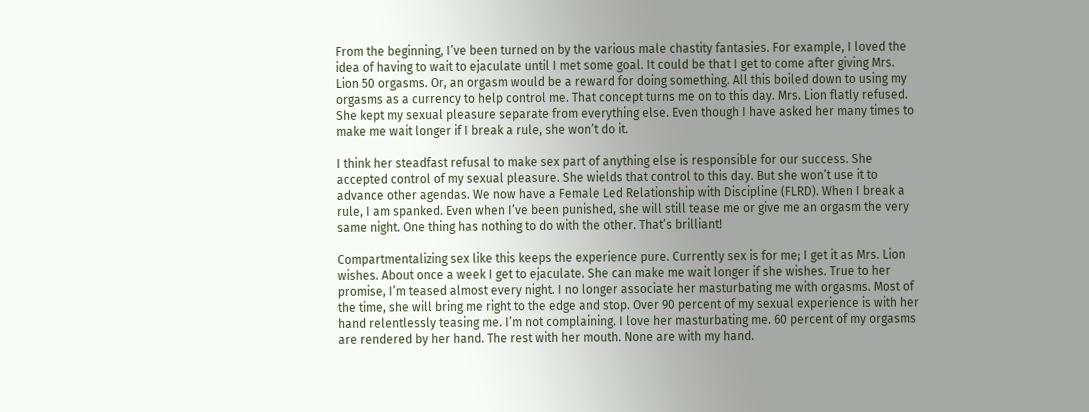From the beginning, I’ve been turned on by the various male chastity fantasies. For example, I loved the idea of having to wait to ejaculate until I met some goal. It could be that I get to come after giving Mrs. Lion 50 orgasms. Or, an orgasm would be a reward for doing something. All this boiled down to using my orgasms as a currency to help control me. That concept turns me on to this day. Mrs. Lion flatly refused. She kept my sexual pleasure separate from everything else. Even though I have asked her many times to make me wait longer if I break a rule, she won’t do it.

I think her steadfast refusal to make sex part of anything else is responsible for our success. She accepted control of my sexual pleasure. She wields that control to this day. But she won’t use it to advance other agendas. We now have a Female Led Relationship with Discipline (FLRD). When I break a rule, I am spanked. Even when I’ve been punished, she will still tease me or give me an orgasm the very same night. One thing has nothing to do with the other. That’s brilliant!

Compartmentalizing sex like this keeps the experience pure. Currently sex is for me; I get it as Mrs. Lion wishes. About once a week I get to ejaculate. She can make me wait longer if she wishes. True to her promise, I’m teased almost every night. I no longer associate her masturbating me with orgasms. Most of the time, she will bring me right to the edge and stop. Over 90 percent of my sexual experience is with her hand relentlessly teasing me. I’m not complaining. I love her masturbating me. 60 percent of my orgasms are rendered by her hand. The rest with her mouth. None are with my hand.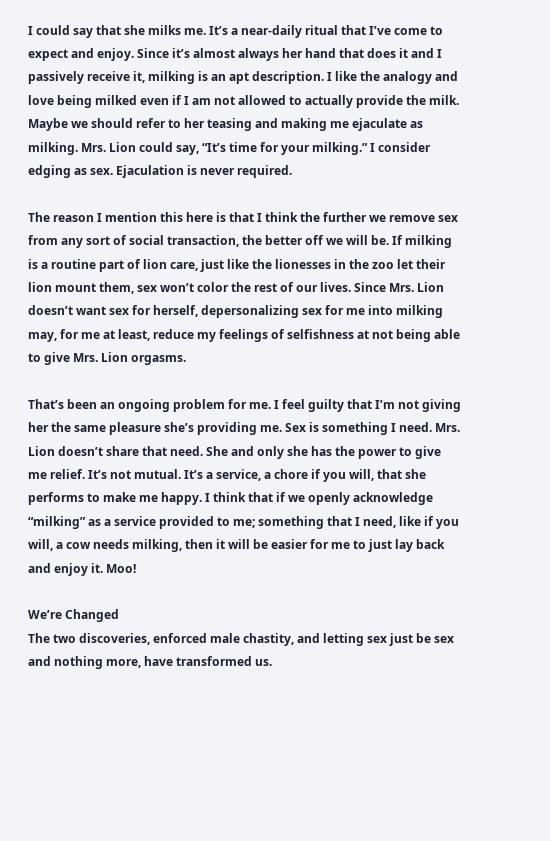I could say that she milks me. It’s a near-daily ritual that I’ve come to expect and enjoy. Since it’s almost always her hand that does it and I passively receive it, milking is an apt description. I like the analogy and love being milked even if I am not allowed to actually provide the milk. Maybe we should refer to her teasing and making me ejaculate as milking. Mrs. Lion could say, “It’s time for your milking.” I consider edging as sex. Ejaculation is never required.

The reason I mention this here is that I think the further we remove sex from any sort of social transaction, the better off we will be. If milking is a routine part of lion care, just like the lionesses in the zoo let their lion mount them, sex won’t color the rest of our lives. Since Mrs. Lion doesn’t want sex for herself, depersonalizing sex for me into milking may, for me at least, reduce my feelings of selfishness at not being able to give Mrs. Lion orgasms.

That’s been an ongoing problem for me. I feel guilty that I’m not giving her the same pleasure she’s providing me. Sex is something I need. Mrs. Lion doesn’t share that need. She and only she has the power to give me relief. It’s not mutual. It’s a service, a chore if you will, that she performs to make me happy. I think that if we openly acknowledge “milking” as a service provided to me; something that I need, like if you will, a cow needs milking, then it will be easier for me to just lay back and enjoy it. Moo!

We’re Changed
The two discoveries, enforced male chastity, and letting sex just be sex and nothing more, have transformed us.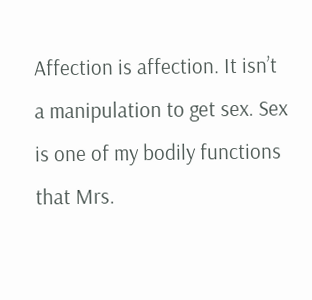Affection is affection. It isn’t a manipulation to get sex. Sex is one of my bodily functions that Mrs.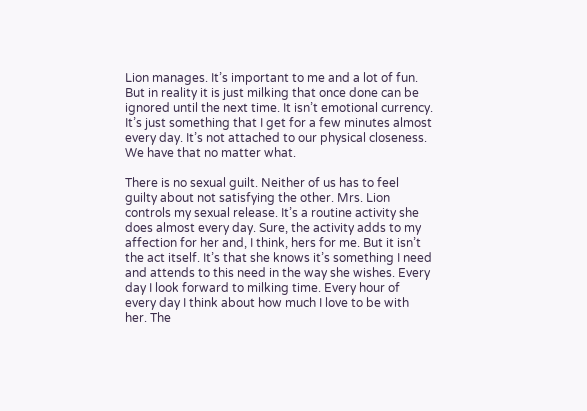Lion manages. It’s important to me and a lot of fun. But in reality it is just milking that once done can be ignored until the next time. It isn’t emotional currency. It’s just something that I get for a few minutes almost every day. It’s not attached to our physical closeness. We have that no matter what.

There is no sexual guilt. Neither of us has to feel guilty about not satisfying the other. Mrs. Lion controls my sexual release. It’s a routine activity she does almost every day. Sure, the activity adds to my affection for her and, I think, hers for me. But it isn’t the act itself. It’s that she knows it’s something I need and attends to this need in the way she wishes. Every day I look forward to milking time. Every hour of every day I think about how much I love to be with her. The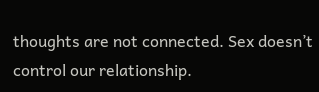thoughts are not connected. Sex doesn’t control our relationship.